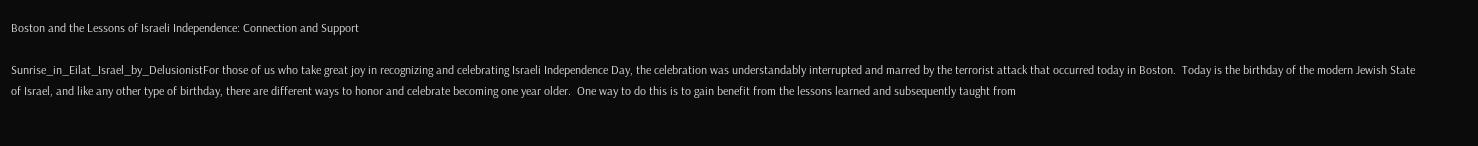Boston and the Lessons of Israeli Independence: Connection and Support

Sunrise_in_Eilat_Israel_by_DelusionistFor those of us who take great joy in recognizing and celebrating Israeli Independence Day, the celebration was understandably interrupted and marred by the terrorist attack that occurred today in Boston.  Today is the birthday of the modern Jewish State of Israel, and like any other type of birthday, there are different ways to honor and celebrate becoming one year older.  One way to do this is to gain benefit from the lessons learned and subsequently taught from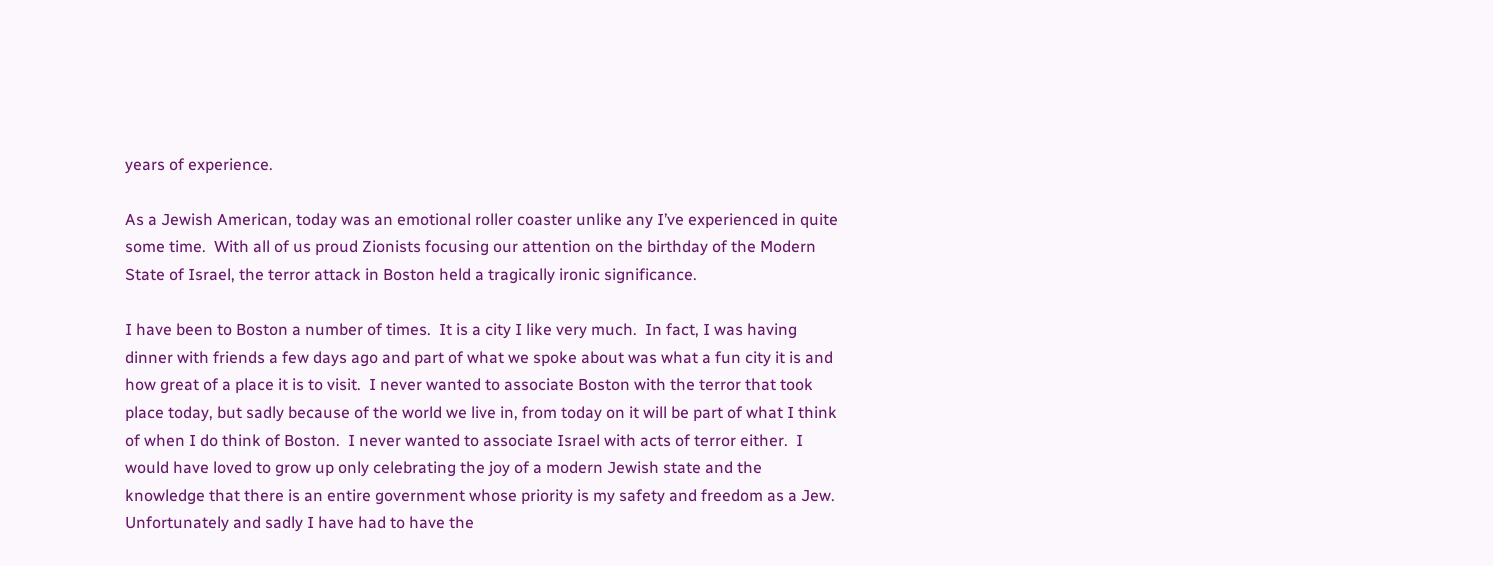years of experience.

As a Jewish American, today was an emotional roller coaster unlike any I’ve experienced in quite some time.  With all of us proud Zionists focusing our attention on the birthday of the Modern State of Israel, the terror attack in Boston held a tragically ironic significance.

I have been to Boston a number of times.  It is a city I like very much.  In fact, I was having dinner with friends a few days ago and part of what we spoke about was what a fun city it is and how great of a place it is to visit.  I never wanted to associate Boston with the terror that took place today, but sadly because of the world we live in, from today on it will be part of what I think of when I do think of Boston.  I never wanted to associate Israel with acts of terror either.  I would have loved to grow up only celebrating the joy of a modern Jewish state and the knowledge that there is an entire government whose priority is my safety and freedom as a Jew.  Unfortunately and sadly I have had to have the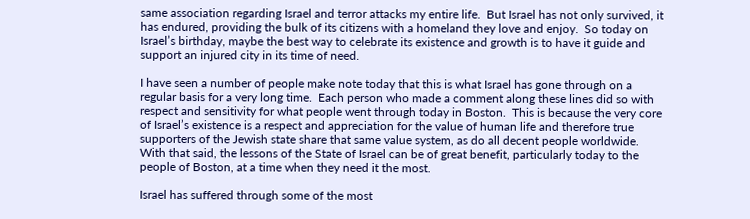same association regarding Israel and terror attacks my entire life.  But Israel has not only survived, it has endured, providing the bulk of its citizens with a homeland they love and enjoy.  So today on Israel’s birthday, maybe the best way to celebrate its existence and growth is to have it guide and support an injured city in its time of need.

I have seen a number of people make note today that this is what Israel has gone through on a regular basis for a very long time.  Each person who made a comment along these lines did so with respect and sensitivity for what people went through today in Boston.  This is because the very core of Israel’s existence is a respect and appreciation for the value of human life and therefore true supporters of the Jewish state share that same value system, as do all decent people worldwide.  With that said, the lessons of the State of Israel can be of great benefit, particularly today to the people of Boston, at a time when they need it the most.

Israel has suffered through some of the most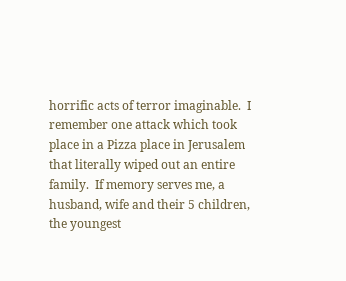horrific acts of terror imaginable.  I remember one attack which took place in a Pizza place in Jerusalem that literally wiped out an entire family.  If memory serves me, a husband, wife and their 5 children, the youngest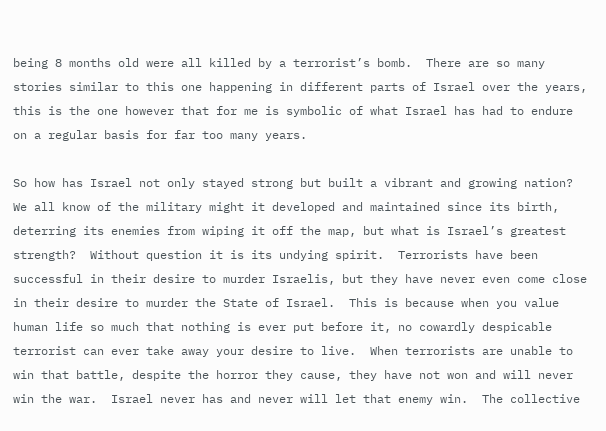being 8 months old were all killed by a terrorist’s bomb.  There are so many stories similar to this one happening in different parts of Israel over the years, this is the one however that for me is symbolic of what Israel has had to endure on a regular basis for far too many years.

So how has Israel not only stayed strong but built a vibrant and growing nation?  We all know of the military might it developed and maintained since its birth, deterring its enemies from wiping it off the map, but what is Israel’s greatest strength?  Without question it is its undying spirit.  Terrorists have been successful in their desire to murder Israelis, but they have never even come close in their desire to murder the State of Israel.  This is because when you value human life so much that nothing is ever put before it, no cowardly despicable terrorist can ever take away your desire to live.  When terrorists are unable to win that battle, despite the horror they cause, they have not won and will never win the war.  Israel never has and never will let that enemy win.  The collective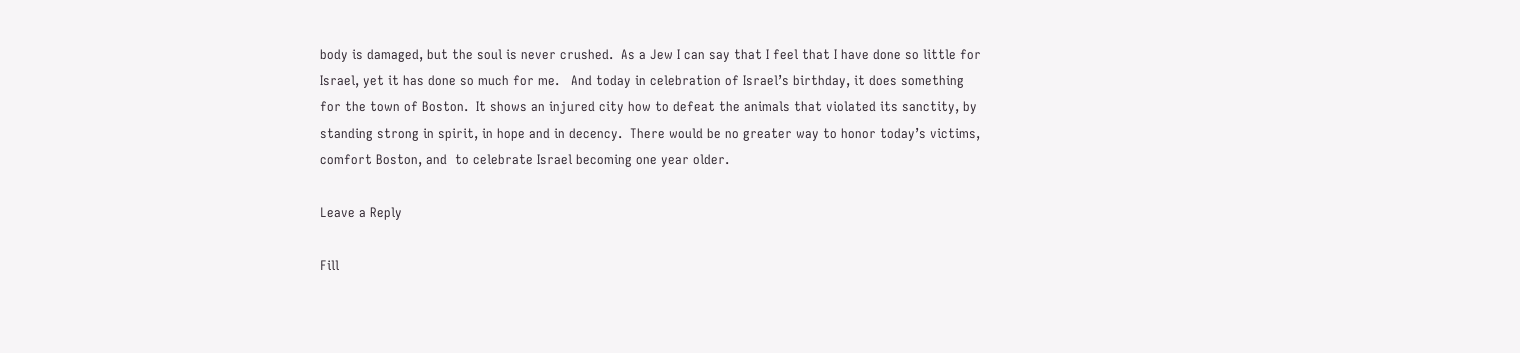body is damaged, but the soul is never crushed.  As a Jew I can say that I feel that I have done so little for Israel, yet it has done so much for me.   And today in celebration of Israel’s birthday, it does something for the town of Boston.  It shows an injured city how to defeat the animals that violated its sanctity, by standing strong in spirit, in hope and in decency.  There would be no greater way to honor today’s victims, comfort Boston, and  to celebrate Israel becoming one year older.

Leave a Reply

Fill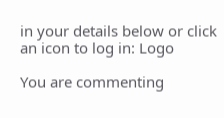in your details below or click an icon to log in: Logo

You are commenting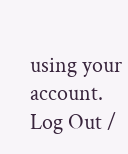using your account. Log Out /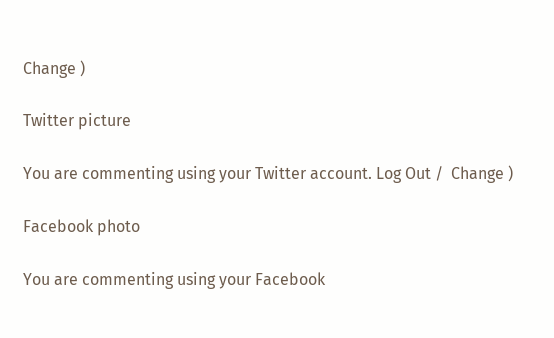Change )

Twitter picture

You are commenting using your Twitter account. Log Out /  Change )

Facebook photo

You are commenting using your Facebook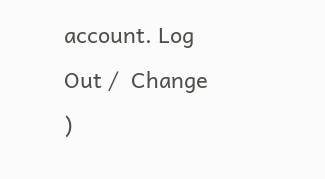account. Log Out /  Change )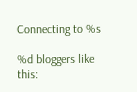Connecting to %s

%d bloggers like this: